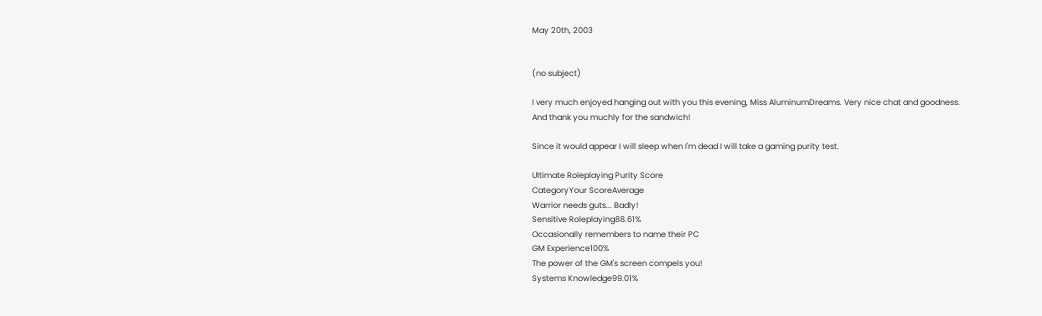May 20th, 2003


(no subject)

I very much enjoyed hanging out with you this evening, Miss AluminumDreams. Very nice chat and goodness. And thank you muchly for the sandwich!

Since it would appear I will sleep when I'm dead I will take a gaming purity test.

Ultimate Roleplaying Purity Score
CategoryYour ScoreAverage
Warrior needs guts... Badly!
Sensitive Roleplaying88.61%
Occasionally remembers to name their PC
GM Experience100%
The power of the GM's screen compels you!
Systems Knowledge99.01%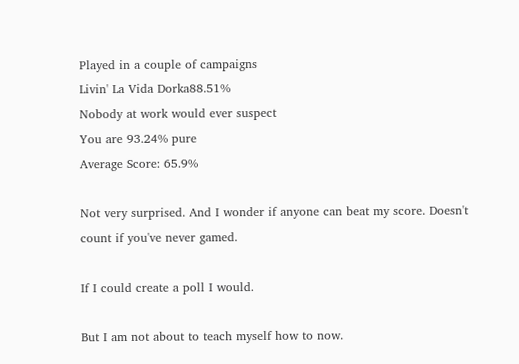Played in a couple of campaigns
Livin' La Vida Dorka88.51%
Nobody at work would ever suspect
You are 93.24% pure
Average Score: 65.9%

Not very surprised. And I wonder if anyone can beat my score. Doesn't count if you've never gamed.

If I could create a poll I would.

But I am not about to teach myself how to now.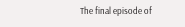The final episode of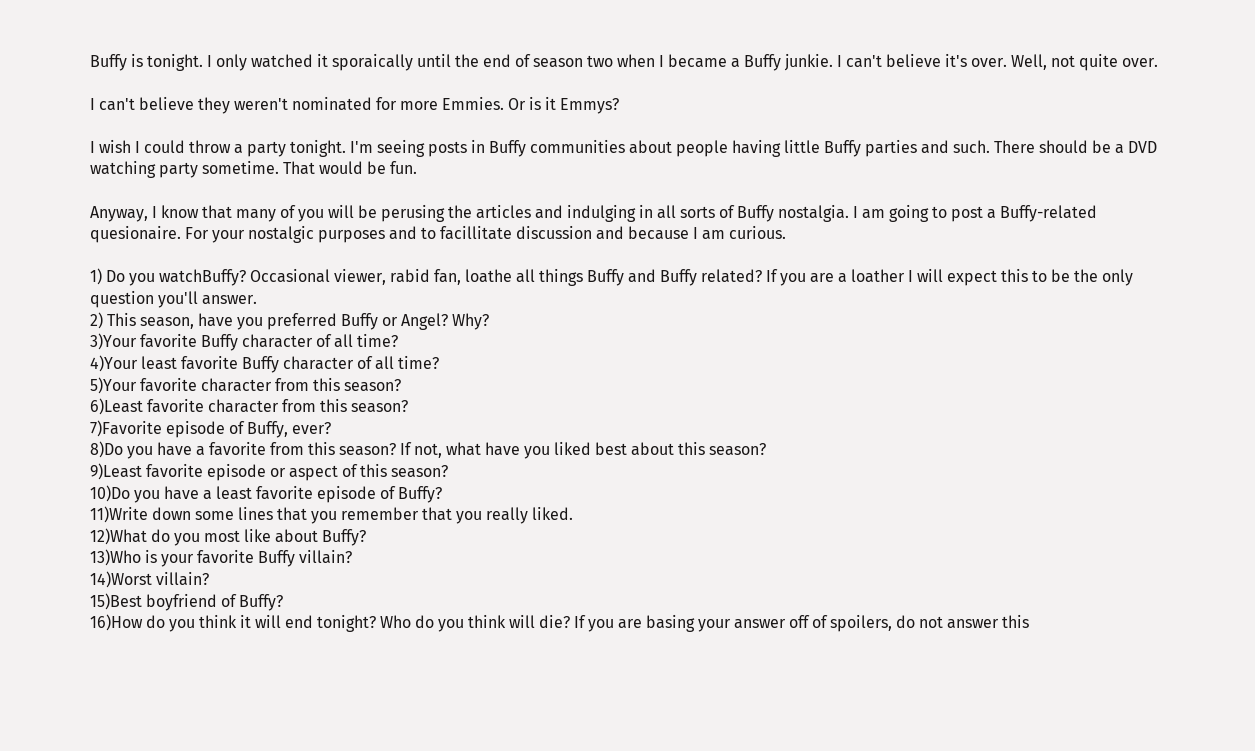Buffy is tonight. I only watched it sporaically until the end of season two when I became a Buffy junkie. I can't believe it's over. Well, not quite over.

I can't believe they weren't nominated for more Emmies. Or is it Emmys?

I wish I could throw a party tonight. I'm seeing posts in Buffy communities about people having little Buffy parties and such. There should be a DVD watching party sometime. That would be fun.

Anyway, I know that many of you will be perusing the articles and indulging in all sorts of Buffy nostalgia. I am going to post a Buffy-related quesionaire. For your nostalgic purposes and to facillitate discussion and because I am curious.

1) Do you watchBuffy? Occasional viewer, rabid fan, loathe all things Buffy and Buffy related? If you are a loather I will expect this to be the only question you'll answer.
2) This season, have you preferred Buffy or Angel? Why?
3)Your favorite Buffy character of all time?
4)Your least favorite Buffy character of all time?
5)Your favorite character from this season?
6)Least favorite character from this season?
7)Favorite episode of Buffy, ever?
8)Do you have a favorite from this season? If not, what have you liked best about this season?
9)Least favorite episode or aspect of this season?
10)Do you have a least favorite episode of Buffy?
11)Write down some lines that you remember that you really liked.
12)What do you most like about Buffy?
13)Who is your favorite Buffy villain?
14)Worst villain?
15)Best boyfriend of Buffy?
16)How do you think it will end tonight? Who do you think will die? If you are basing your answer off of spoilers, do not answer this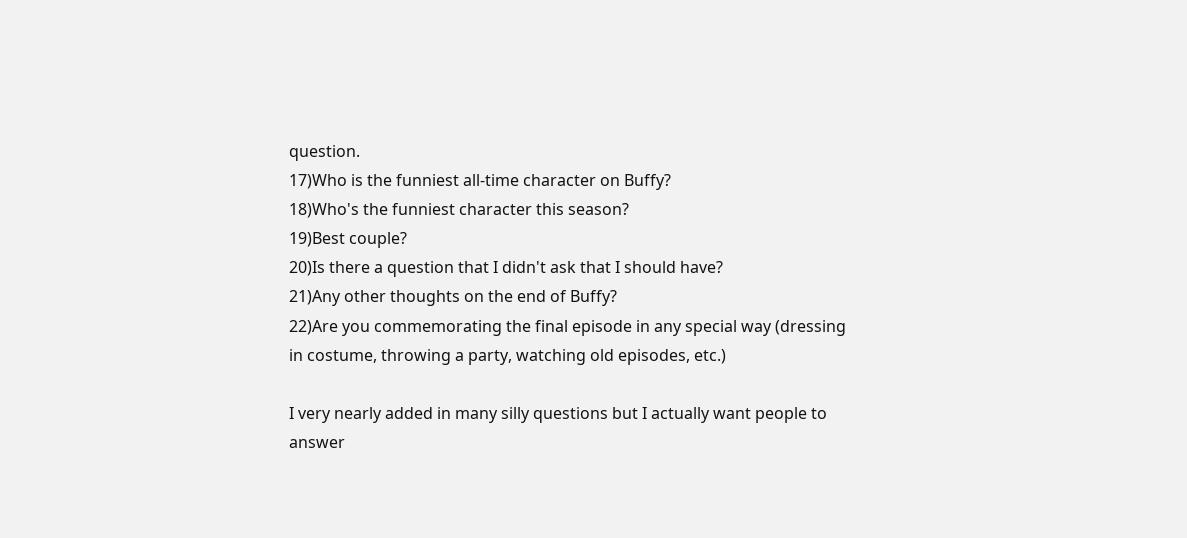question.
17)Who is the funniest all-time character on Buffy?
18)Who's the funniest character this season?
19)Best couple?
20)Is there a question that I didn't ask that I should have?
21)Any other thoughts on the end of Buffy?
22)Are you commemorating the final episode in any special way (dressing in costume, throwing a party, watching old episodes, etc.)

I very nearly added in many silly questions but I actually want people to answer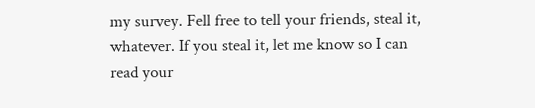my survey. Fell free to tell your friends, steal it, whatever. If you steal it, let me know so I can read your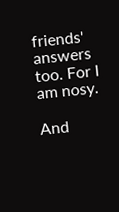friends' answers too. For I am nosy.

And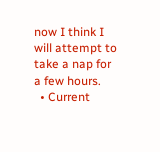now I think I will attempt to take a nap for a few hours.
  • Current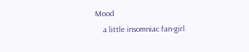Mood
    a little insomniac fan-girl